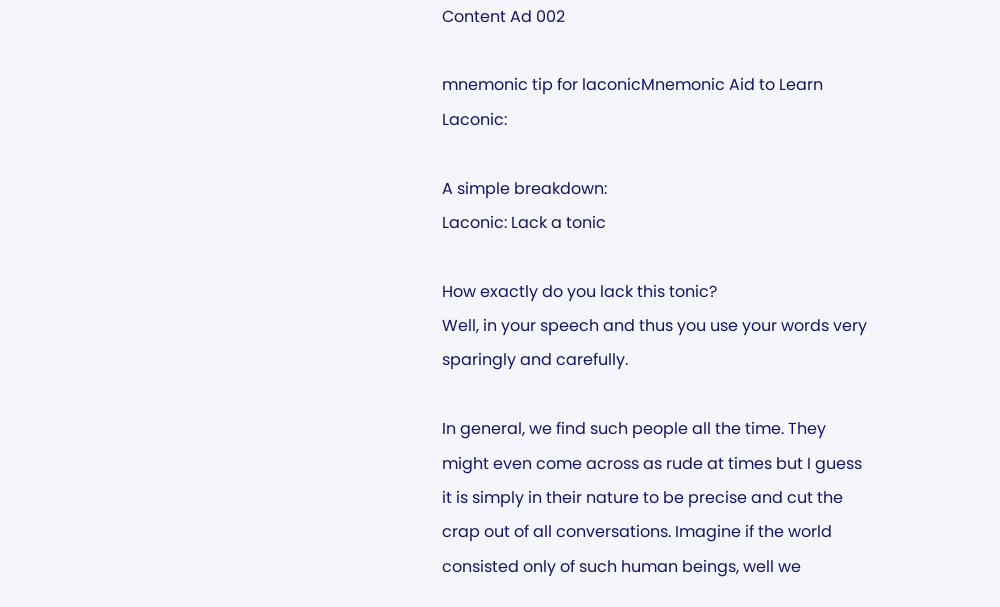Content Ad 002

mnemonic tip for laconicMnemonic Aid to Learn Laconic:

A simple breakdown:
Laconic: Lack a tonic

How exactly do you lack this tonic?
Well, in your speech and thus you use your words very sparingly and carefully.

In general, we find such people all the time. They might even come across as rude at times but I guess it is simply in their nature to be precise and cut the crap out of all conversations. Imagine if the world consisted only of such human beings, well we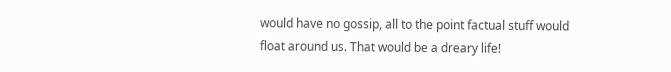would have no gossip, all to the point factual stuff would float around us. That would be a dreary life!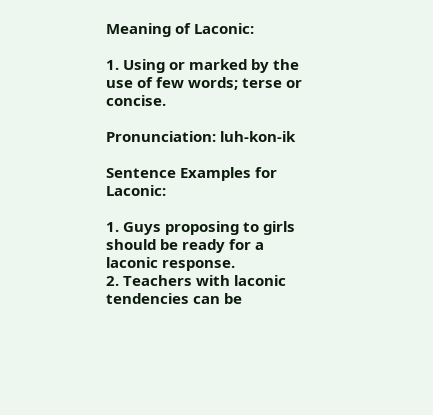Meaning of Laconic:

1. Using or marked by the use of few words; terse or concise.

Pronunciation: luh-kon-ik

Sentence Examples for Laconic:

1. Guys proposing to girls should be ready for a laconic response.
2. Teachers with laconic tendencies can be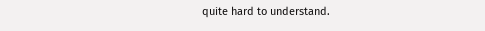quite hard to understand.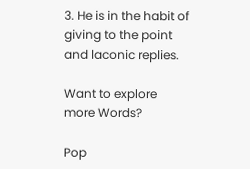3. He is in the habit of giving to the point and laconic replies.

Want to explore more Words?

Pop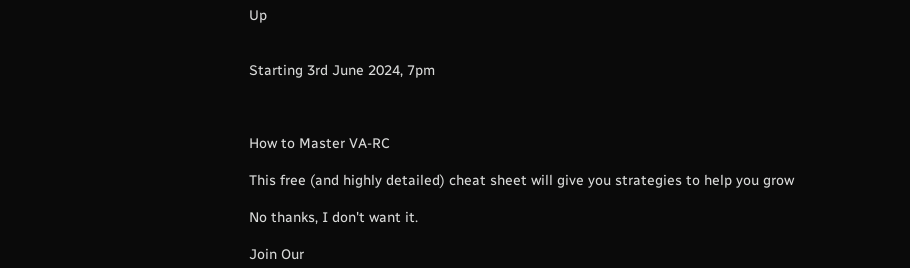Up


Starting 3rd June 2024, 7pm



How to Master VA-RC

This free (and highly detailed) cheat sheet will give you strategies to help you grow

No thanks, I don't want it.

Join Our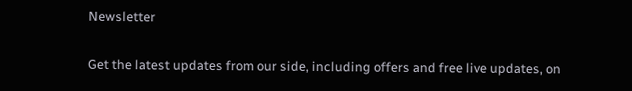Newsletter

Get the latest updates from our side, including offers and free live updates, on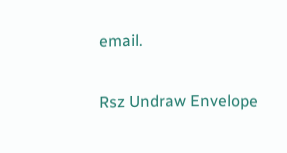email.

Rsz Undraw Envelope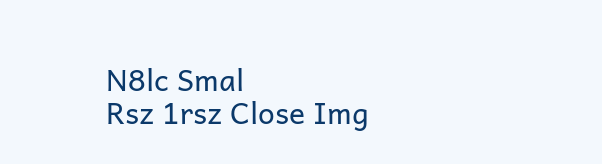N8lc Smal
Rsz 1rsz Close Img